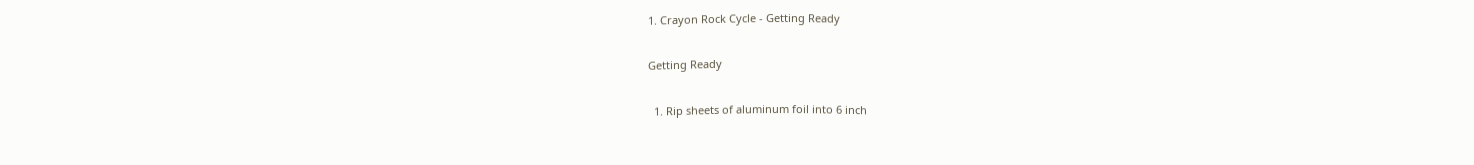1. Crayon Rock Cycle - Getting Ready

Getting Ready

  1. Rip sheets of aluminum foil into 6 inch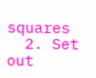squares
  2. Set out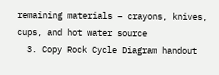remaining materials – crayons, knives, cups, and hot water source
  3. Copy Rock Cycle Diagram handout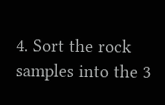4. Sort the rock samples into the 3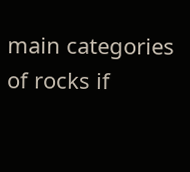main categories of rocks if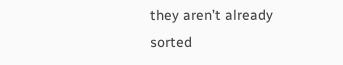they aren’t already sorted